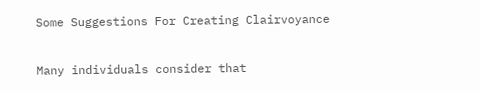Some Suggestions For Creating Clairvoyance

Many individuals consider that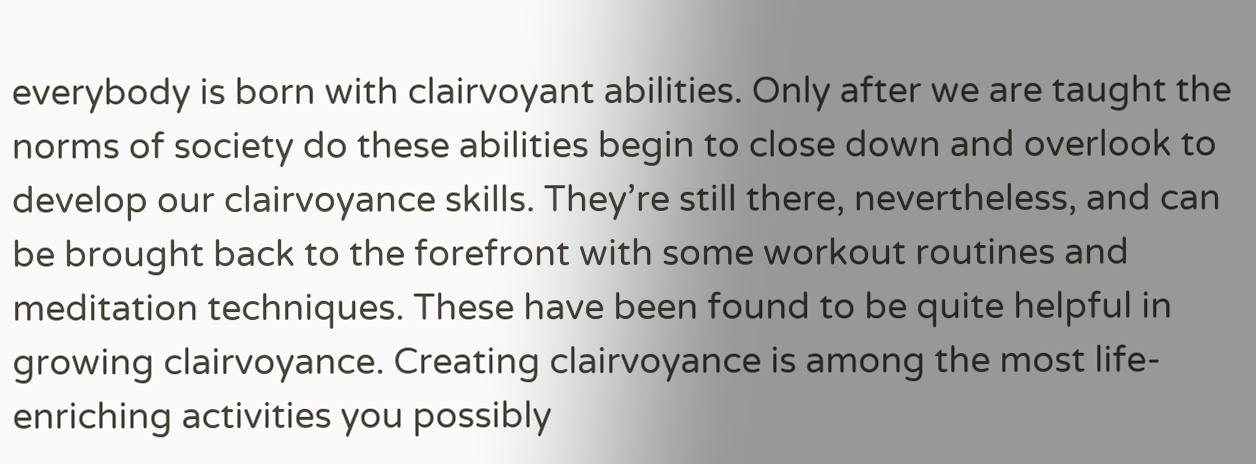everybody is born with clairvoyant abilities. Only after we are taught the norms of society do these abilities begin to close down and overlook to develop our clairvoyance skills. They’re still there, nevertheless, and can be brought back to the forefront with some workout routines and meditation techniques. These have been found to be quite helpful in growing clairvoyance. Creating clairvoyance is among the most life-enriching activities you possibly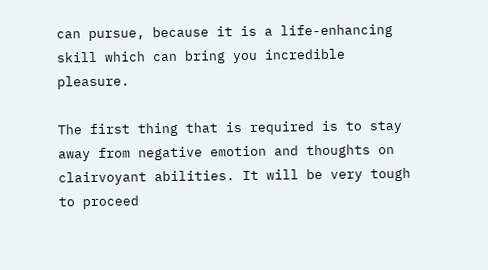can pursue, because it is a life-enhancing skill which can bring you incredible pleasure.

The first thing that is required is to stay away from negative emotion and thoughts on clairvoyant abilities. It will be very tough to proceed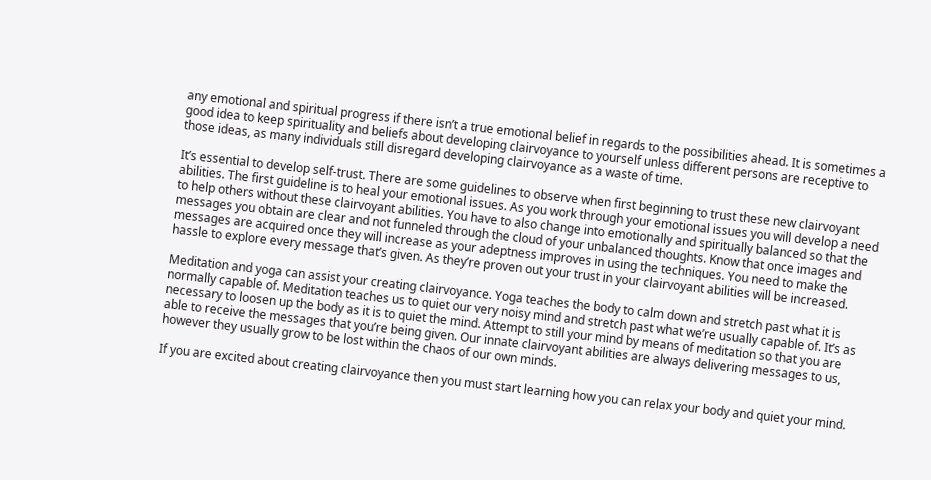any emotional and spiritual progress if there isn’t a true emotional belief in regards to the possibilities ahead. It is sometimes a good idea to keep spirituality and beliefs about developing clairvoyance to yourself unless different persons are receptive to those ideas, as many individuals still disregard developing clairvoyance as a waste of time.

It’s essential to develop self-trust. There are some guidelines to observe when first beginning to trust these new clairvoyant abilities. The first guideline is to heal your emotional issues. As you work through your emotional issues you will develop a need to help others without these clairvoyant abilities. You have to also change into emotionally and spiritually balanced so that the messages you obtain are clear and not funneled through the cloud of your unbalanced thoughts. Know that once images and messages are acquired once they will increase as your adeptness improves in using the techniques. You need to make the hassle to explore every message that’s given. As they’re proven out your trust in your clairvoyant abilities will be increased.

Meditation and yoga can assist your creating clairvoyance. Yoga teaches the body to calm down and stretch past what it is normally capable of. Meditation teaches us to quiet our very noisy mind and stretch past what we’re usually capable of. It’s as necessary to loosen up the body as it is to quiet the mind. Attempt to still your mind by means of meditation so that you are able to receive the messages that you’re being given. Our innate clairvoyant abilities are always delivering messages to us, however they usually grow to be lost within the chaos of our own minds.

If you are excited about creating clairvoyance then you must start learning how you can relax your body and quiet your mind.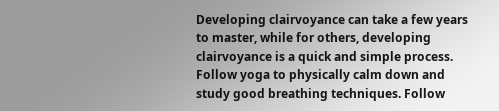Developing clairvoyance can take a few years to master, while for others, developing clairvoyance is a quick and simple process. Follow yoga to physically calm down and study good breathing techniques. Follow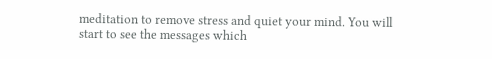meditation to remove stress and quiet your mind. You will start to see the messages which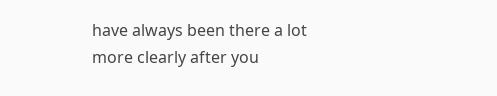have always been there a lot more clearly after you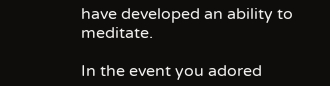have developed an ability to meditate.

In the event you adored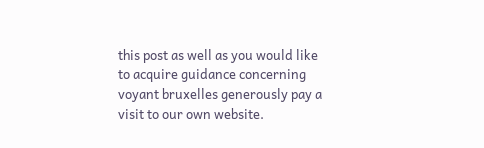this post as well as you would like to acquire guidance concerning voyant bruxelles generously pay a visit to our own website.